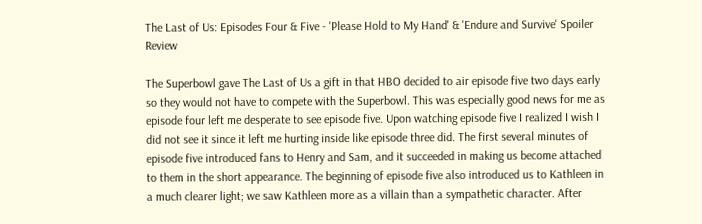The Last of Us: Episodes Four & Five - 'Please Hold to My Hand' & 'Endure and Survive' Spoiler Review

The Superbowl gave The Last of Us a gift in that HBO decided to air episode five two days early so they would not have to compete with the Superbowl. This was especially good news for me as episode four left me desperate to see episode five. Upon watching episode five I realized I wish I did not see it since it left me hurting inside like episode three did. The first several minutes of episode five introduced fans to Henry and Sam, and it succeeded in making us become attached to them in the short appearance. The beginning of episode five also introduced us to Kathleen in a much clearer light; we saw Kathleen more as a villain than a sympathetic character. After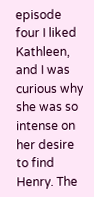episode four I liked Kathleen, and I was curious why she was so intense on her desire to find Henry. The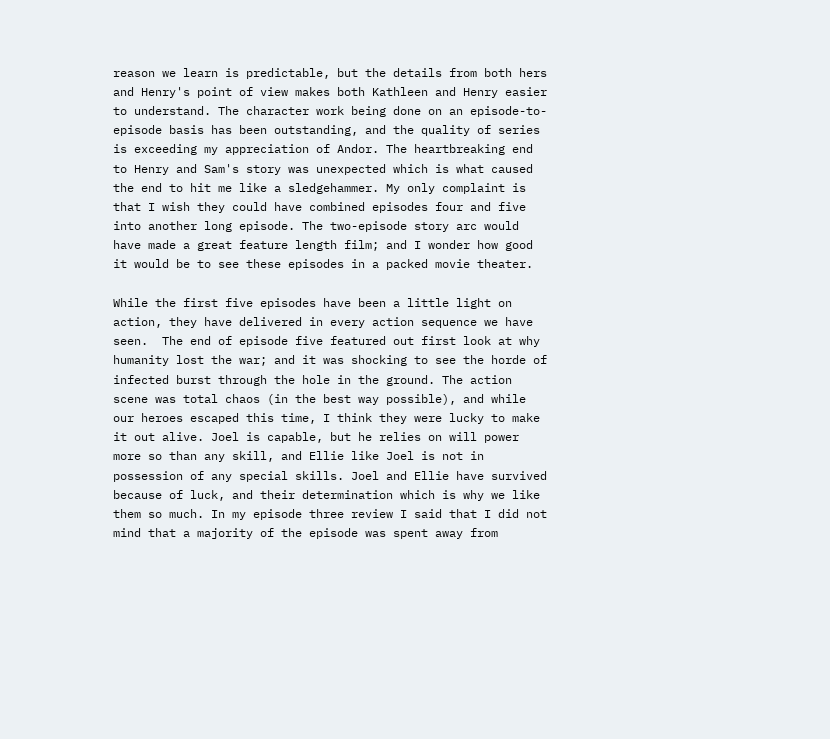reason we learn is predictable, but the details from both hers and Henry's point of view makes both Kathleen and Henry easier to understand. The character work being done on an episode-to-episode basis has been outstanding, and the quality of series is exceeding my appreciation of Andor. The heartbreaking end to Henry and Sam's story was unexpected which is what caused the end to hit me like a sledgehammer. My only complaint is that I wish they could have combined episodes four and five into another long episode. The two-episode story arc would have made a great feature length film; and I wonder how good it would be to see these episodes in a packed movie theater.

While the first five episodes have been a little light on action, they have delivered in every action sequence we have seen.  The end of episode five featured out first look at why humanity lost the war; and it was shocking to see the horde of infected burst through the hole in the ground. The action scene was total chaos (in the best way possible), and while our heroes escaped this time, I think they were lucky to make it out alive. Joel is capable, but he relies on will power more so than any skill, and Ellie like Joel is not in possession of any special skills. Joel and Ellie have survived because of luck, and their determination which is why we like them so much. In my episode three review I said that I did not mind that a majority of the episode was spent away from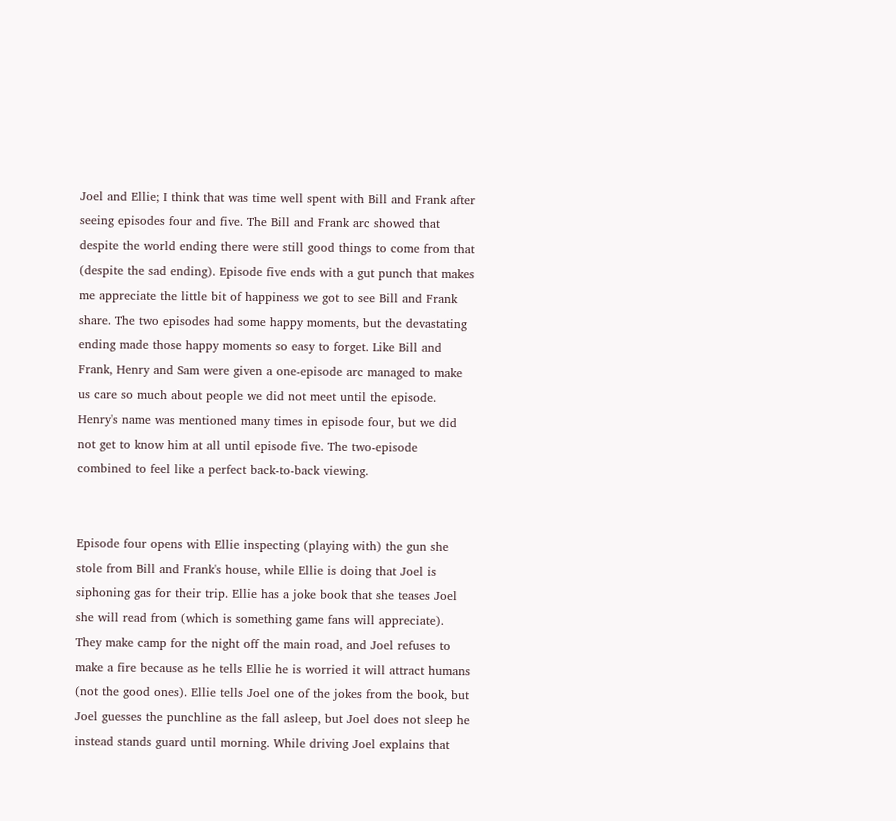Joel and Ellie; I think that was time well spent with Bill and Frank after seeing episodes four and five. The Bill and Frank arc showed that despite the world ending there were still good things to come from that (despite the sad ending). Episode five ends with a gut punch that makes me appreciate the little bit of happiness we got to see Bill and Frank share. The two episodes had some happy moments, but the devastating ending made those happy moments so easy to forget. Like Bill and Frank, Henry and Sam were given a one-episode arc managed to make us care so much about people we did not meet until the episode. Henry's name was mentioned many times in episode four, but we did not get to know him at all until episode five. The two-episode combined to feel like a perfect back-to-back viewing.


Episode four opens with Ellie inspecting (playing with) the gun she stole from Bill and Frank's house, while Ellie is doing that Joel is siphoning gas for their trip. Ellie has a joke book that she teases Joel she will read from (which is something game fans will appreciate). They make camp for the night off the main road, and Joel refuses to make a fire because as he tells Ellie he is worried it will attract humans (not the good ones). Ellie tells Joel one of the jokes from the book, but Joel guesses the punchline as the fall asleep, but Joel does not sleep he instead stands guard until morning. While driving Joel explains that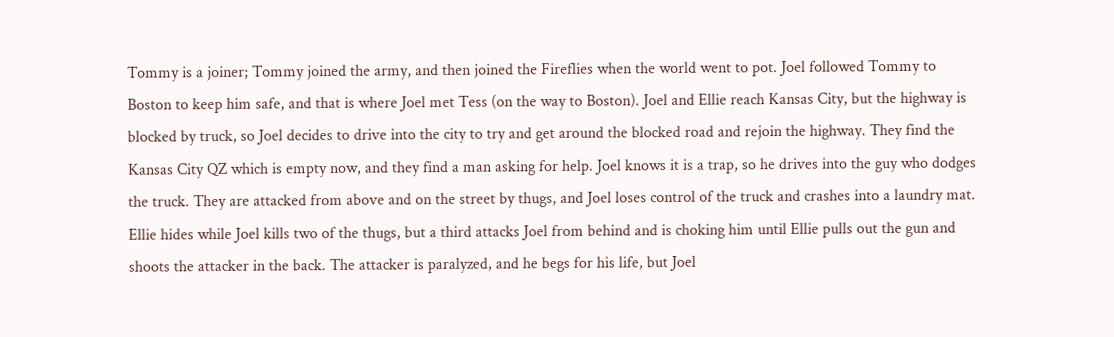Tommy is a joiner; Tommy joined the army, and then joined the Fireflies when the world went to pot. Joel followed Tommy to Boston to keep him safe, and that is where Joel met Tess (on the way to Boston). Joel and Ellie reach Kansas City, but the highway is blocked by truck, so Joel decides to drive into the city to try and get around the blocked road and rejoin the highway. They find the Kansas City QZ which is empty now, and they find a man asking for help. Joel knows it is a trap, so he drives into the guy who dodges the truck. They are attacked from above and on the street by thugs, and Joel loses control of the truck and crashes into a laundry mat. Ellie hides while Joel kills two of the thugs, but a third attacks Joel from behind and is choking him until Ellie pulls out the gun and shoots the attacker in the back. The attacker is paralyzed, and he begs for his life, but Joel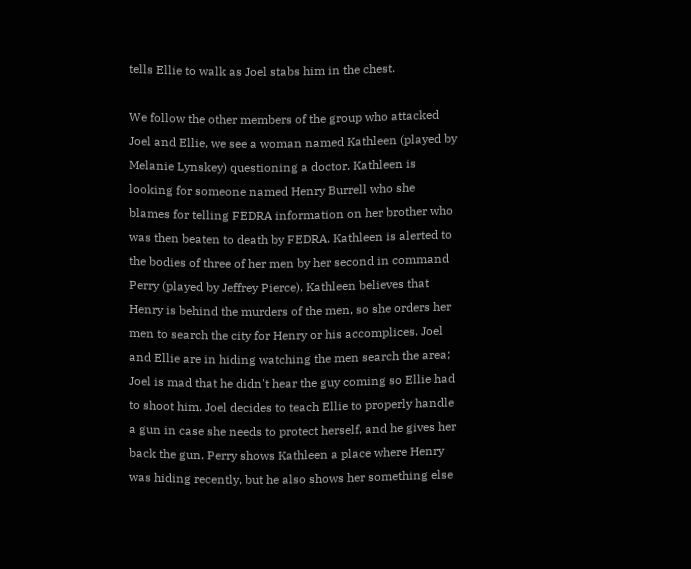tells Ellie to walk as Joel stabs him in the chest.

We follow the other members of the group who attacked Joel and Ellie, we see a woman named Kathleen (played by Melanie Lynskey) questioning a doctor. Kathleen is looking for someone named Henry Burrell who she blames for telling FEDRA information on her brother who was then beaten to death by FEDRA. Kathleen is alerted to the bodies of three of her men by her second in command Perry (played by Jeffrey Pierce). Kathleen believes that Henry is behind the murders of the men, so she orders her men to search the city for Henry or his accomplices. Joel and Ellie are in hiding watching the men search the area; Joel is mad that he didn't hear the guy coming so Ellie had to shoot him. Joel decides to teach Ellie to properly handle a gun in case she needs to protect herself, and he gives her back the gun. Perry shows Kathleen a place where Henry was hiding recently, but he also shows her something else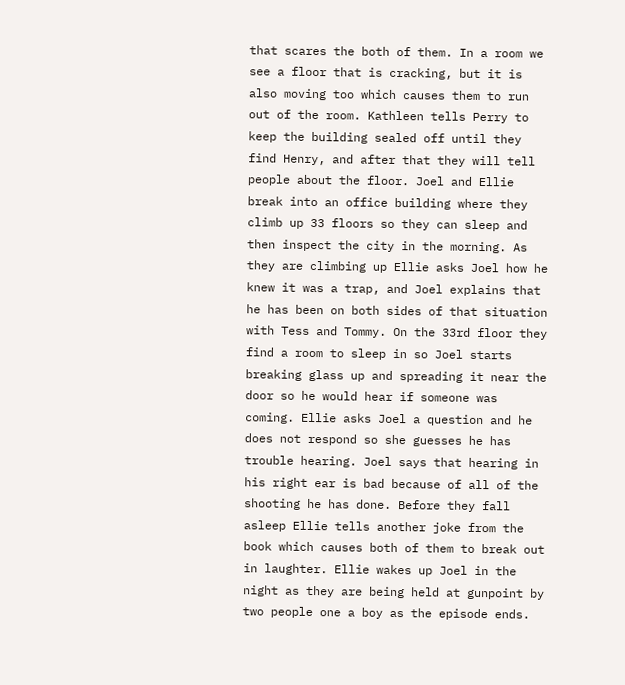that scares the both of them. In a room we see a floor that is cracking, but it is also moving too which causes them to run out of the room. Kathleen tells Perry to keep the building sealed off until they find Henry, and after that they will tell people about the floor. Joel and Ellie break into an office building where they climb up 33 floors so they can sleep and then inspect the city in the morning. As they are climbing up Ellie asks Joel how he knew it was a trap, and Joel explains that he has been on both sides of that situation with Tess and Tommy. On the 33rd floor they find a room to sleep in so Joel starts breaking glass up and spreading it near the door so he would hear if someone was coming. Ellie asks Joel a question and he does not respond so she guesses he has trouble hearing. Joel says that hearing in his right ear is bad because of all of the shooting he has done. Before they fall asleep Ellie tells another joke from the book which causes both of them to break out in laughter. Ellie wakes up Joel in the night as they are being held at gunpoint by two people one a boy as the episode ends.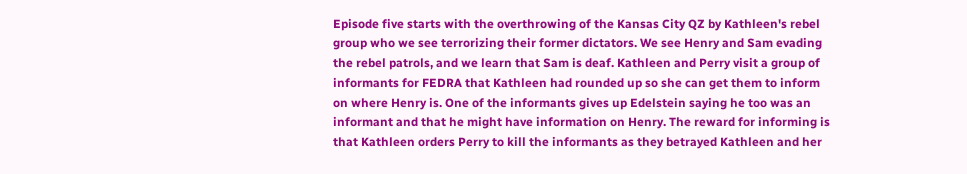Episode five starts with the overthrowing of the Kansas City QZ by Kathleen's rebel group who we see terrorizing their former dictators. We see Henry and Sam evading the rebel patrols, and we learn that Sam is deaf. Kathleen and Perry visit a group of informants for FEDRA that Kathleen had rounded up so she can get them to inform on where Henry is. One of the informants gives up Edelstein saying he too was an informant and that he might have information on Henry. The reward for informing is that Kathleen orders Perry to kill the informants as they betrayed Kathleen and her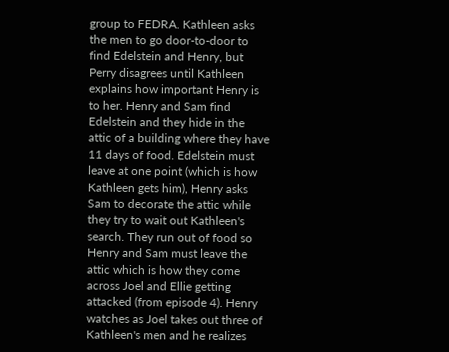group to FEDRA. Kathleen asks the men to go door-to-door to find Edelstein and Henry, but Perry disagrees until Kathleen explains how important Henry is to her. Henry and Sam find Edelstein and they hide in the attic of a building where they have 11 days of food. Edelstein must leave at one point (which is how Kathleen gets him), Henry asks Sam to decorate the attic while they try to wait out Kathleen's search. They run out of food so Henry and Sam must leave the attic which is how they come across Joel and Ellie getting attacked (from episode 4). Henry watches as Joel takes out three of Kathleen's men and he realizes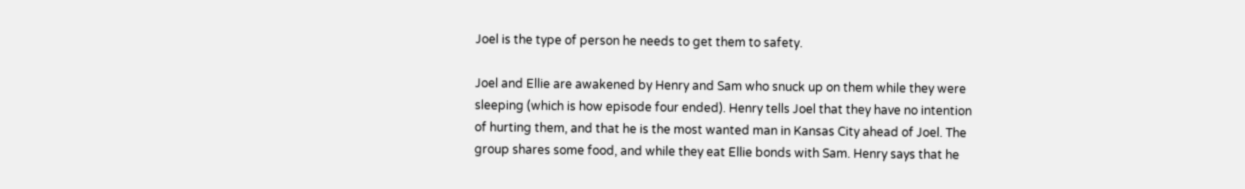Joel is the type of person he needs to get them to safety.

Joel and Ellie are awakened by Henry and Sam who snuck up on them while they were sleeping (which is how episode four ended). Henry tells Joel that they have no intention of hurting them, and that he is the most wanted man in Kansas City ahead of Joel. The group shares some food, and while they eat Ellie bonds with Sam. Henry says that he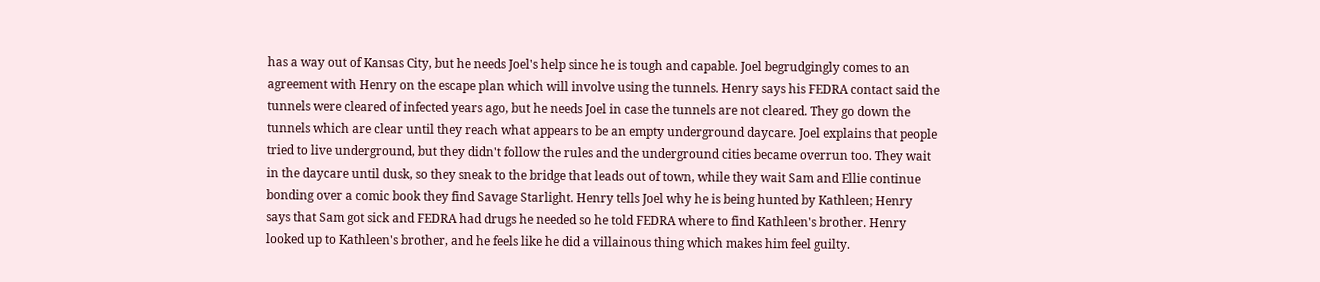has a way out of Kansas City, but he needs Joel's help since he is tough and capable. Joel begrudgingly comes to an agreement with Henry on the escape plan which will involve using the tunnels. Henry says his FEDRA contact said the tunnels were cleared of infected years ago, but he needs Joel in case the tunnels are not cleared. They go down the tunnels which are clear until they reach what appears to be an empty underground daycare. Joel explains that people tried to live underground, but they didn't follow the rules and the underground cities became overrun too. They wait in the daycare until dusk, so they sneak to the bridge that leads out of town, while they wait Sam and Ellie continue bonding over a comic book they find Savage Starlight. Henry tells Joel why he is being hunted by Kathleen; Henry says that Sam got sick and FEDRA had drugs he needed so he told FEDRA where to find Kathleen's brother. Henry looked up to Kathleen's brother, and he feels like he did a villainous thing which makes him feel guilty.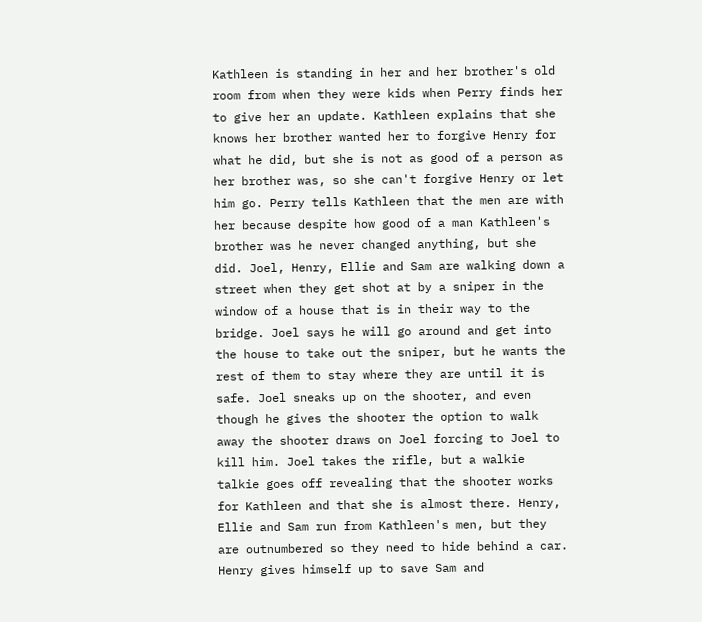Kathleen is standing in her and her brother's old room from when they were kids when Perry finds her to give her an update. Kathleen explains that she knows her brother wanted her to forgive Henry for what he did, but she is not as good of a person as her brother was, so she can't forgive Henry or let him go. Perry tells Kathleen that the men are with her because despite how good of a man Kathleen's brother was he never changed anything, but she did. Joel, Henry, Ellie and Sam are walking down a street when they get shot at by a sniper in the window of a house that is in their way to the bridge. Joel says he will go around and get into the house to take out the sniper, but he wants the rest of them to stay where they are until it is safe. Joel sneaks up on the shooter, and even though he gives the shooter the option to walk away the shooter draws on Joel forcing to Joel to kill him. Joel takes the rifle, but a walkie talkie goes off revealing that the shooter works for Kathleen and that she is almost there. Henry, Ellie and Sam run from Kathleen's men, but they are outnumbered so they need to hide behind a car. Henry gives himself up to save Sam and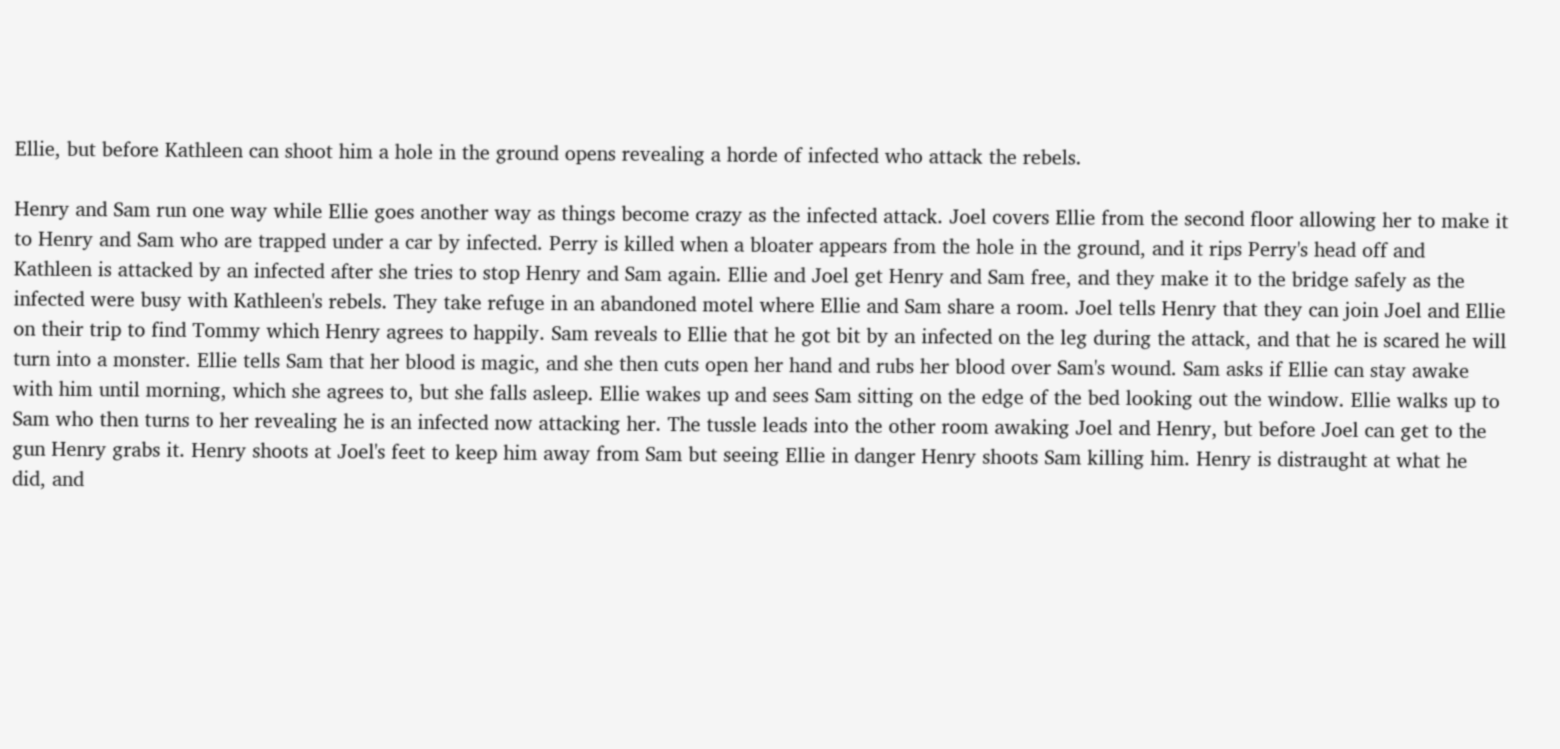Ellie, but before Kathleen can shoot him a hole in the ground opens revealing a horde of infected who attack the rebels.

Henry and Sam run one way while Ellie goes another way as things become crazy as the infected attack. Joel covers Ellie from the second floor allowing her to make it to Henry and Sam who are trapped under a car by infected. Perry is killed when a bloater appears from the hole in the ground, and it rips Perry's head off and Kathleen is attacked by an infected after she tries to stop Henry and Sam again. Ellie and Joel get Henry and Sam free, and they make it to the bridge safely as the infected were busy with Kathleen's rebels. They take refuge in an abandoned motel where Ellie and Sam share a room. Joel tells Henry that they can join Joel and Ellie on their trip to find Tommy which Henry agrees to happily. Sam reveals to Ellie that he got bit by an infected on the leg during the attack, and that he is scared he will turn into a monster. Ellie tells Sam that her blood is magic, and she then cuts open her hand and rubs her blood over Sam's wound. Sam asks if Ellie can stay awake with him until morning, which she agrees to, but she falls asleep. Ellie wakes up and sees Sam sitting on the edge of the bed looking out the window. Ellie walks up to Sam who then turns to her revealing he is an infected now attacking her. The tussle leads into the other room awaking Joel and Henry, but before Joel can get to the gun Henry grabs it. Henry shoots at Joel's feet to keep him away from Sam but seeing Ellie in danger Henry shoots Sam killing him. Henry is distraught at what he did, and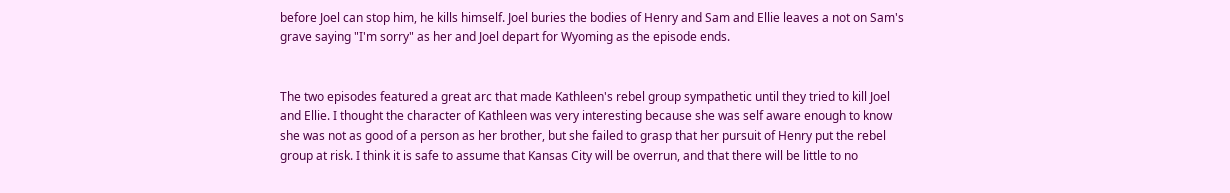before Joel can stop him, he kills himself. Joel buries the bodies of Henry and Sam and Ellie leaves a not on Sam's grave saying "I'm sorry" as her and Joel depart for Wyoming as the episode ends.


The two episodes featured a great arc that made Kathleen's rebel group sympathetic until they tried to kill Joel and Ellie. I thought the character of Kathleen was very interesting because she was self aware enough to know she was not as good of a person as her brother, but she failed to grasp that her pursuit of Henry put the rebel group at risk. I think it is safe to assume that Kansas City will be overrun, and that there will be little to no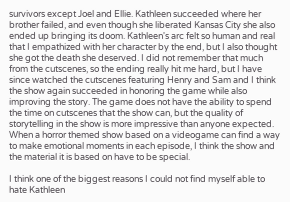survivors except Joel and Ellie. Kathleen succeeded where her brother failed, and even though she liberated Kansas City she also ended up bringing its doom. Kathleen's arc felt so human and real that I empathized with her character by the end, but I also thought she got the death she deserved. I did not remember that much from the cutscenes, so the ending really hit me hard, but I have since watched the cutscenes featuring Henry and Sam and I think the show again succeeded in honoring the game while also improving the story. The game does not have the ability to spend the time on cutscenes that the show can, but the quality of storytelling in the show is more impressive than anyone expected. When a horror themed show based on a videogame can find a way to make emotional moments in each episode, I think the show and the material it is based on have to be special.

I think one of the biggest reasons I could not find myself able to hate Kathleen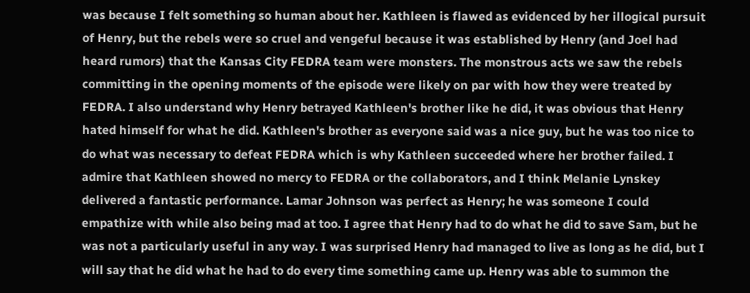was because I felt something so human about her. Kathleen is flawed as evidenced by her illogical pursuit of Henry, but the rebels were so cruel and vengeful because it was established by Henry (and Joel had heard rumors) that the Kansas City FEDRA team were monsters. The monstrous acts we saw the rebels committing in the opening moments of the episode were likely on par with how they were treated by FEDRA. I also understand why Henry betrayed Kathleen's brother like he did, it was obvious that Henry hated himself for what he did. Kathleen's brother as everyone said was a nice guy, but he was too nice to do what was necessary to defeat FEDRA which is why Kathleen succeeded where her brother failed. I admire that Kathleen showed no mercy to FEDRA or the collaborators, and I think Melanie Lynskey delivered a fantastic performance. Lamar Johnson was perfect as Henry; he was someone I could empathize with while also being mad at too. I agree that Henry had to do what he did to save Sam, but he was not a particularly useful in any way. I was surprised Henry had managed to live as long as he did, but I will say that he did what he had to do every time something came up. Henry was able to summon the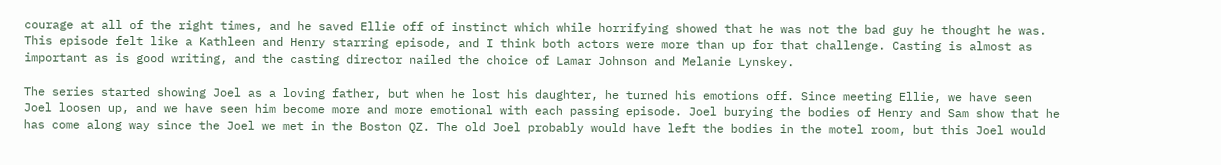courage at all of the right times, and he saved Ellie off of instinct which while horrifying showed that he was not the bad guy he thought he was. This episode felt like a Kathleen and Henry starring episode, and I think both actors were more than up for that challenge. Casting is almost as important as is good writing, and the casting director nailed the choice of Lamar Johnson and Melanie Lynskey.

The series started showing Joel as a loving father, but when he lost his daughter, he turned his emotions off. Since meeting Ellie, we have seen Joel loosen up, and we have seen him become more and more emotional with each passing episode. Joel burying the bodies of Henry and Sam show that he has come along way since the Joel we met in the Boston QZ. The old Joel probably would have left the bodies in the motel room, but this Joel would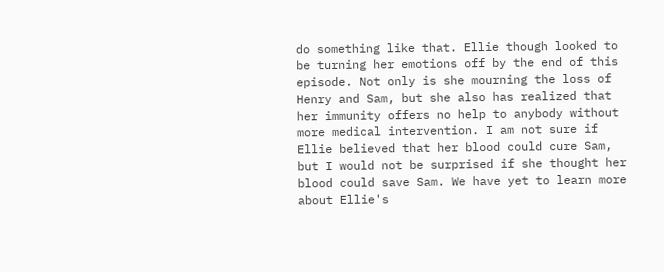do something like that. Ellie though looked to be turning her emotions off by the end of this episode. Not only is she mourning the loss of Henry and Sam, but she also has realized that her immunity offers no help to anybody without more medical intervention. I am not sure if Ellie believed that her blood could cure Sam, but I would not be surprised if she thought her blood could save Sam. We have yet to learn more about Ellie's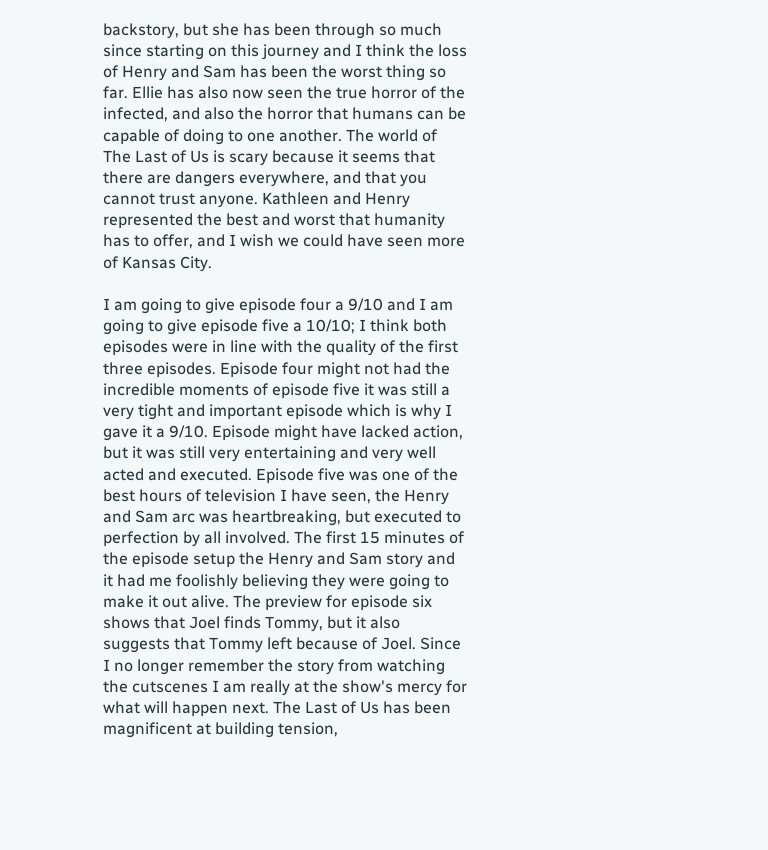backstory, but she has been through so much since starting on this journey and I think the loss of Henry and Sam has been the worst thing so far. Ellie has also now seen the true horror of the infected, and also the horror that humans can be capable of doing to one another. The world of The Last of Us is scary because it seems that there are dangers everywhere, and that you cannot trust anyone. Kathleen and Henry represented the best and worst that humanity has to offer, and I wish we could have seen more of Kansas City.

I am going to give episode four a 9/10 and I am going to give episode five a 10/10; I think both episodes were in line with the quality of the first three episodes. Episode four might not had the incredible moments of episode five it was still a very tight and important episode which is why I gave it a 9/10. Episode might have lacked action, but it was still very entertaining and very well acted and executed. Episode five was one of the best hours of television I have seen, the Henry and Sam arc was heartbreaking, but executed to perfection by all involved. The first 15 minutes of the episode setup the Henry and Sam story and it had me foolishly believing they were going to make it out alive. The preview for episode six shows that Joel finds Tommy, but it also suggests that Tommy left because of Joel. Since I no longer remember the story from watching the cutscenes I am really at the show's mercy for what will happen next. The Last of Us has been magnificent at building tension,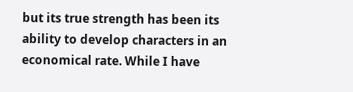but its true strength has been its ability to develop characters in an economical rate. While I have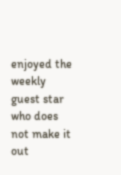enjoyed the weekly guest star who does not make it out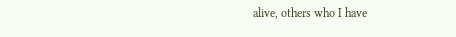alive, others who I have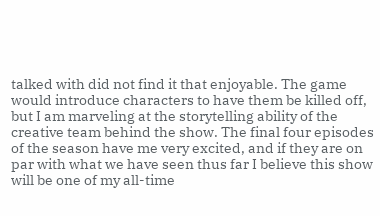talked with did not find it that enjoyable. The game would introduce characters to have them be killed off, but I am marveling at the storytelling ability of the creative team behind the show. The final four episodes of the season have me very excited, and if they are on par with what we have seen thus far I believe this show will be one of my all-time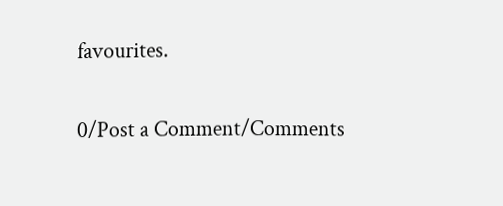favourites.

0/Post a Comment/Comments